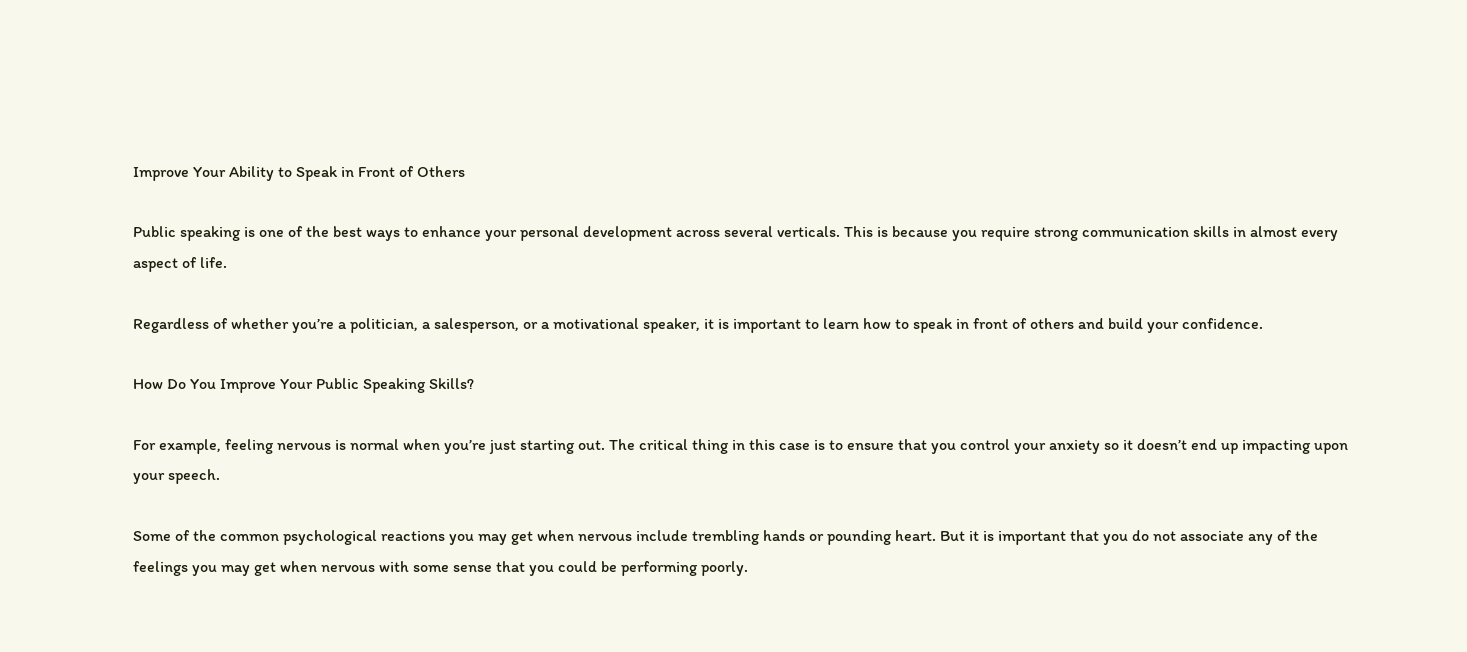Improve Your Ability to Speak in Front of Others

Public speaking is one of the best ways to enhance your personal development across several verticals. This is because you require strong communication skills in almost every aspect of life.

Regardless of whether you’re a politician, a salesperson, or a motivational speaker, it is important to learn how to speak in front of others and build your confidence.

How Do You Improve Your Public Speaking Skills?

For example, feeling nervous is normal when you’re just starting out. The critical thing in this case is to ensure that you control your anxiety so it doesn’t end up impacting upon your speech.

Some of the common psychological reactions you may get when nervous include trembling hands or pounding heart. But it is important that you do not associate any of the feelings you may get when nervous with some sense that you could be performing poorly.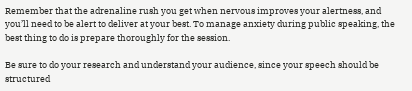Remember that the adrenaline rush you get when nervous improves your alertness, and you’ll need to be alert to deliver at your best. To manage anxiety during public speaking, the best thing to do is prepare thoroughly for the session.

Be sure to do your research and understand your audience, since your speech should be structured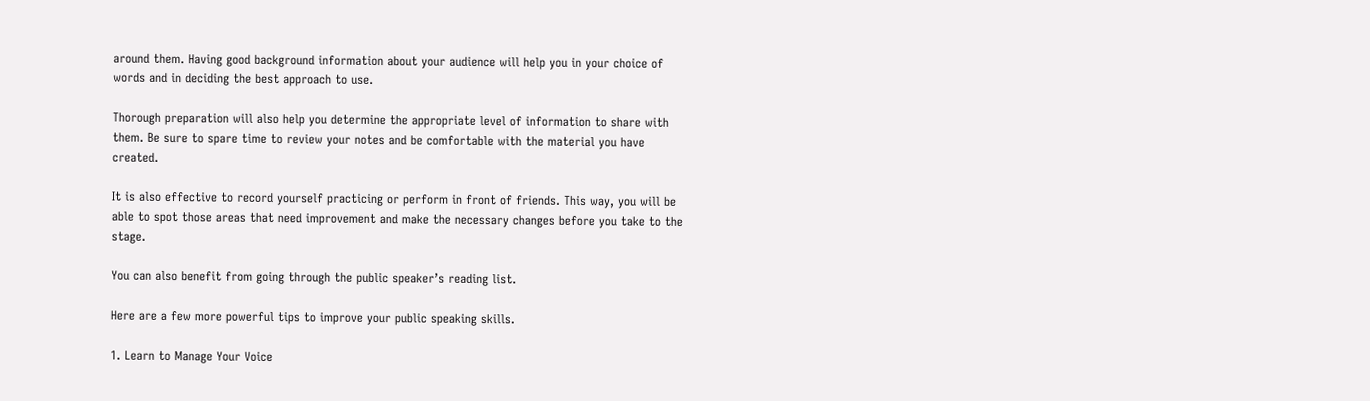around them. Having good background information about your audience will help you in your choice of words and in deciding the best approach to use.

Thorough preparation will also help you determine the appropriate level of information to share with them. Be sure to spare time to review your notes and be comfortable with the material you have created.

It is also effective to record yourself practicing or perform in front of friends. This way, you will be able to spot those areas that need improvement and make the necessary changes before you take to the stage.

You can also benefit from going through the public speaker’s reading list.

Here are a few more powerful tips to improve your public speaking skills.

1. Learn to Manage Your Voice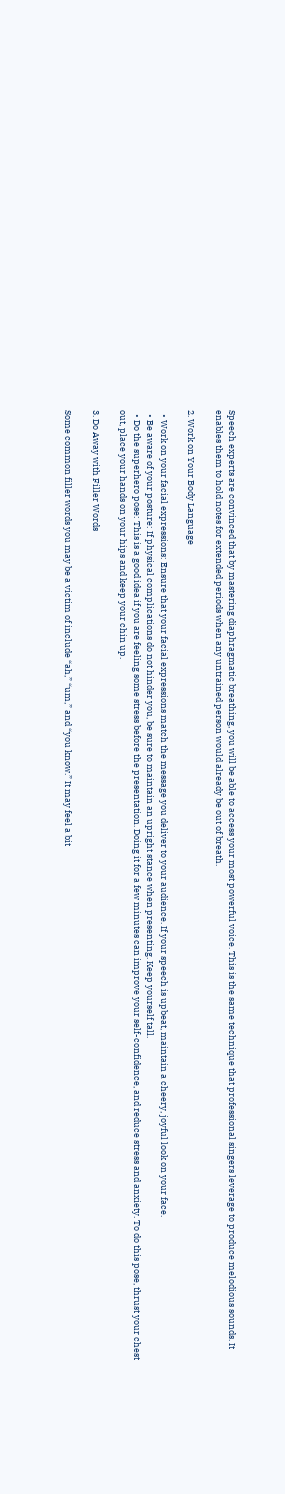Speech experts are convinced that by mastering diaphragmatic breathing, you will be able to access your most powerful voice. This is the same technique that professional singers leverage to produce melodious sounds. It enables them to hold notes for extended periods when any untrained person would already be out of breath.

2. Work on Your Body Language

  • Work on your facial expressions: Ensure that your facial expressions match the message you deliver to your audience. If your speech is upbeat, maintain a cheery, joyful look on your face.
  • Be aware of your posture: If physical complications do not hinder you, be sure to maintain an upright stance when presenting. Keep yourself tall.
  • Do the superhero pose: This is a good idea if you are feeling some stress before the presentation. Doing it for a few minutes can improve your self-confidence, and reduce stress and anxiety. To do this pose, thrust your chest out, place your hands on your hips and keep your chin up.

3. Do Away with Filler Words

Some common filler words you may be a victim of include “ah,” “um,” and “you know.” It may feel a bit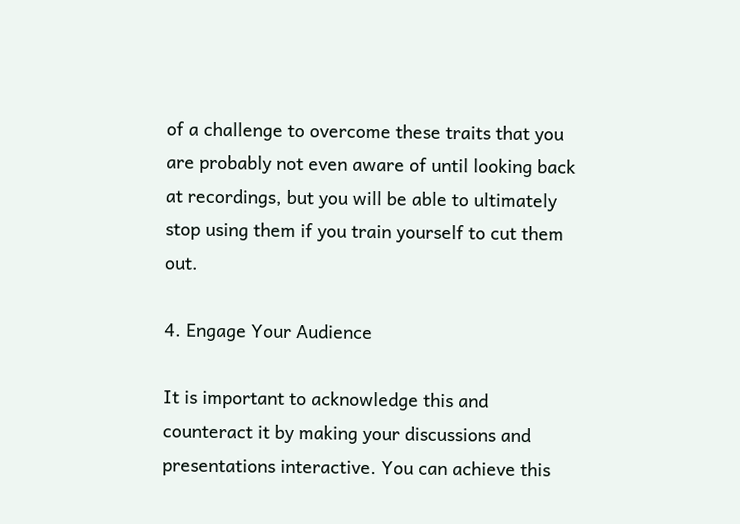of a challenge to overcome these traits that you are probably not even aware of until looking back at recordings, but you will be able to ultimately stop using them if you train yourself to cut them out.

4. Engage Your Audience

It is important to acknowledge this and counteract it by making your discussions and presentations interactive. You can achieve this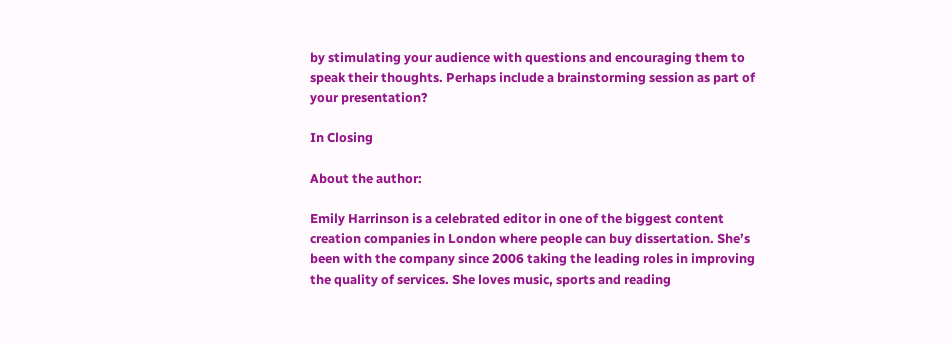by stimulating your audience with questions and encouraging them to speak their thoughts. Perhaps include a brainstorming session as part of your presentation?

In Closing

About the author:

Emily Harrinson is a celebrated editor in one of the biggest content creation companies in London where people can buy dissertation. She’s been with the company since 2006 taking the leading roles in improving the quality of services. She loves music, sports and reading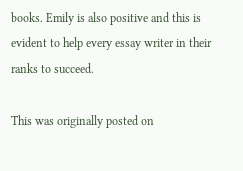books. Emily is also positive and this is evident to help every essay writer in their ranks to succeed.

This was originally posted on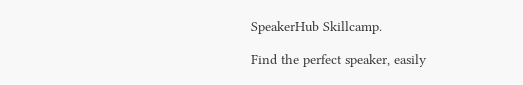SpeakerHub Skillcamp.

Find the perfect speaker, easily